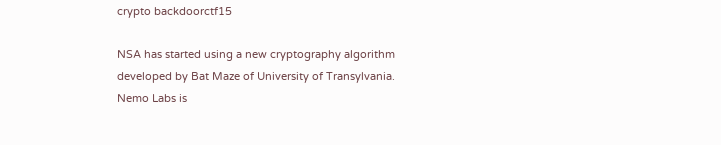crypto backdoorctf15

NSA has started using a new cryptography algorithm developed by Bat Maze of University of Transylvania. Nemo Labs is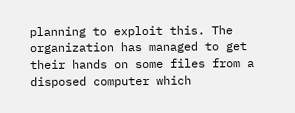planning to exploit this. The organization has managed to get their hands on some files from a disposed computer which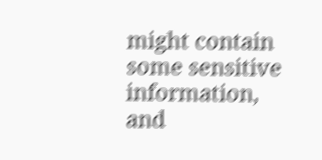might contain some sensitive information, and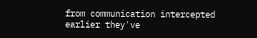from communication intercepted earlier they've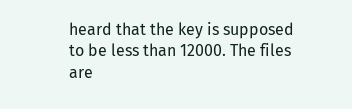heard that the key is supposed to be less than 12000. The files are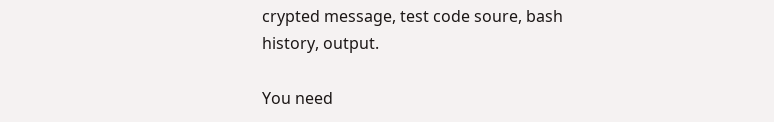crypted message, test code soure, bash history, output.

You need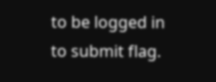to be logged in to submit flag.